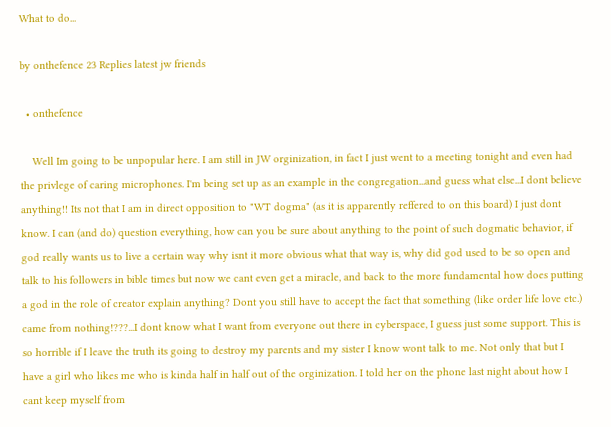What to do...

by onthefence 23 Replies latest jw friends

  • onthefence

    Well Im going to be unpopular here. I am still in JW orginization, in fact I just went to a meeting tonight and even had the privlege of caring microphones. I'm being set up as an example in the congregation...and guess what else...I dont believe anything!! Its not that I am in direct opposition to "WT dogma" (as it is apparently reffered to on this board) I just dont know. I can (and do) question everything, how can you be sure about anything to the point of such dogmatic behavior, if god really wants us to live a certain way why isnt it more obvious what that way is, why did god used to be so open and talk to his followers in bible times but now we cant even get a miracle, and back to the more fundamental how does putting a god in the role of creator explain anything? Dont you still have to accept the fact that something (like order life love etc.) came from nothing!???...I dont know what I want from everyone out there in cyberspace, I guess just some support. This is so horrible if I leave the truth its going to destroy my parents and my sister I know wont talk to me. Not only that but I have a girl who likes me who is kinda half in half out of the orginization. I told her on the phone last night about how I cant keep myself from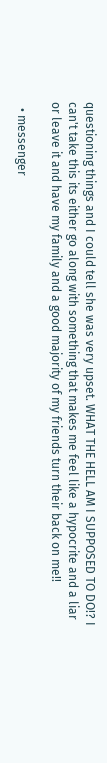questioning things and I could tell she was very upset. WHAT THE HELL AM I SUPPOSED TO DO!? I can't take this its either go along with something that makes me feel like a hypocrite and a liar or leave it and have my family and a good majority of my friends turn their back on me!!

  • messenger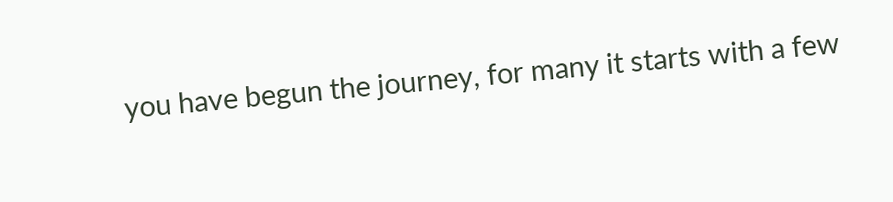you have begun the journey, for many it starts with a few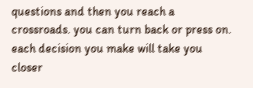questions and then you reach a crossroads. you can turn back or press on. each decision you make will take you closer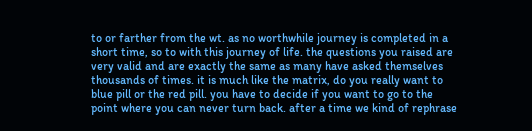to or farther from the wt. as no worthwhile journey is completed in a short time, so to with this journey of life. the questions you raised are very valid and are exactly the same as many have asked themselves thousands of times. it is much like the matrix, do you really want to blue pill or the red pill. you have to decide if you want to go to the point where you can never turn back. after a time we kind of rephrase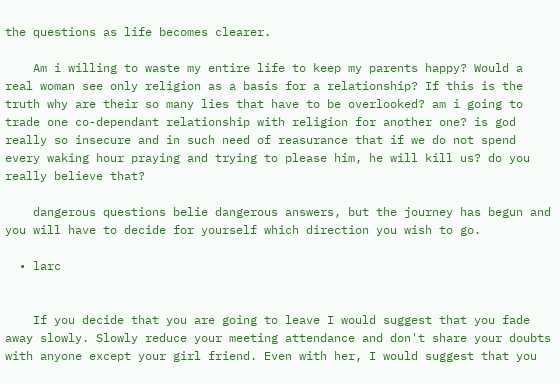the questions as life becomes clearer.

    Am i willing to waste my entire life to keep my parents happy? Would a real woman see only religion as a basis for a relationship? If this is the truth why are their so many lies that have to be overlooked? am i going to trade one co-dependant relationship with religion for another one? is god really so insecure and in such need of reasurance that if we do not spend every waking hour praying and trying to please him, he will kill us? do you really believe that?

    dangerous questions belie dangerous answers, but the journey has begun and you will have to decide for yourself which direction you wish to go.

  • larc


    If you decide that you are going to leave I would suggest that you fade away slowly. Slowly reduce your meeting attendance and don't share your doubts with anyone except your girl friend. Even with her, I would suggest that you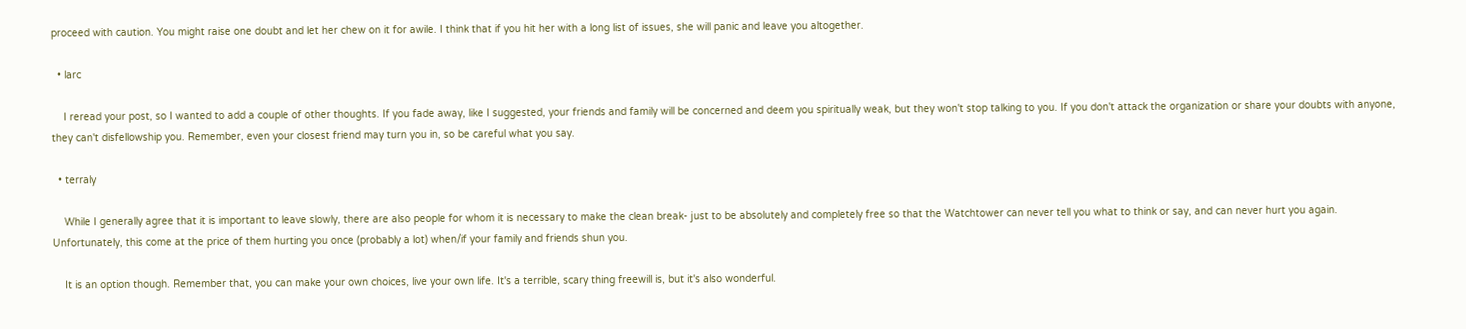proceed with caution. You might raise one doubt and let her chew on it for awile. I think that if you hit her with a long list of issues, she will panic and leave you altogether.

  • larc

    I reread your post, so I wanted to add a couple of other thoughts. If you fade away, like I suggested, your friends and family will be concerned and deem you spiritually weak, but they won't stop talking to you. If you don't attack the organization or share your doubts with anyone, they can't disfellowship you. Remember, even your closest friend may turn you in, so be careful what you say.

  • terraly

    While I generally agree that it is important to leave slowly, there are also people for whom it is necessary to make the clean break- just to be absolutely and completely free so that the Watchtower can never tell you what to think or say, and can never hurt you again. Unfortunately, this come at the price of them hurting you once (probably a lot) when/if your family and friends shun you.

    It is an option though. Remember that, you can make your own choices, live your own life. It's a terrible, scary thing freewill is, but it's also wonderful.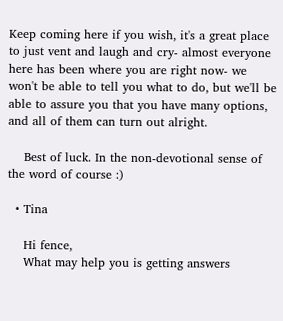Keep coming here if you wish, it's a great place to just vent and laugh and cry- almost everyone here has been where you are right now- we won't be able to tell you what to do, but we'll be able to assure you that you have many options, and all of them can turn out alright.

    Best of luck. In the non-devotional sense of the word of course :)

  • Tina

    Hi fence,
    What may help you is getting answers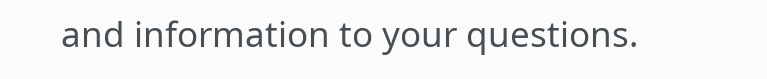and information to your questions.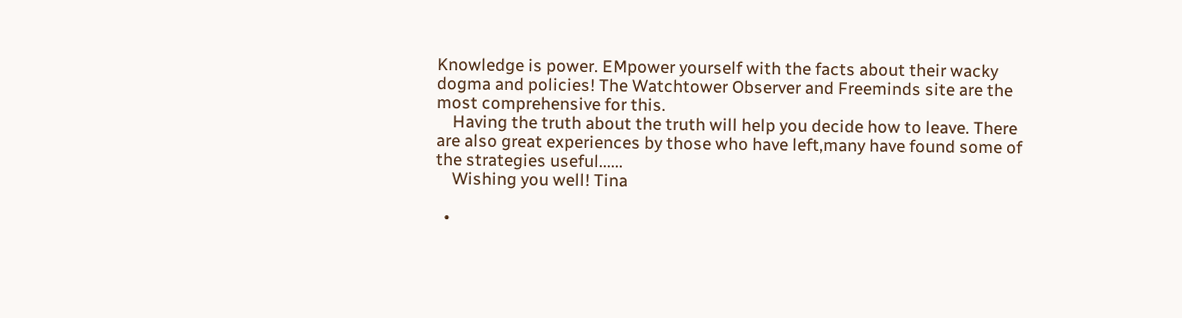Knowledge is power. EMpower yourself with the facts about their wacky dogma and policies! The Watchtower Observer and Freeminds site are the most comprehensive for this.
    Having the truth about the truth will help you decide how to leave. There are also great experiences by those who have left,many have found some of the strategies useful......
    Wishing you well! Tina

  •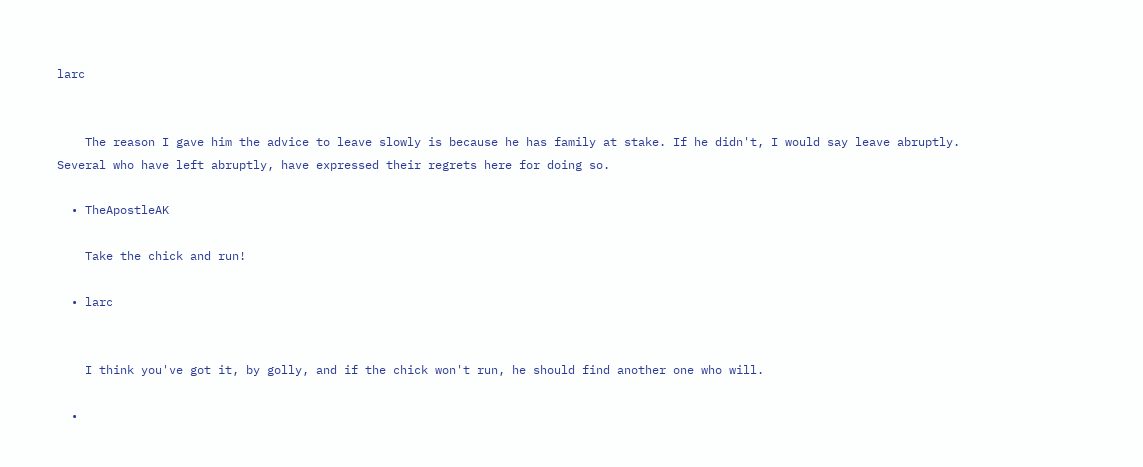larc


    The reason I gave him the advice to leave slowly is because he has family at stake. If he didn't, I would say leave abruptly. Several who have left abruptly, have expressed their regrets here for doing so.

  • TheApostleAK

    Take the chick and run!

  • larc


    I think you've got it, by golly, and if the chick won't run, he should find another one who will.

  •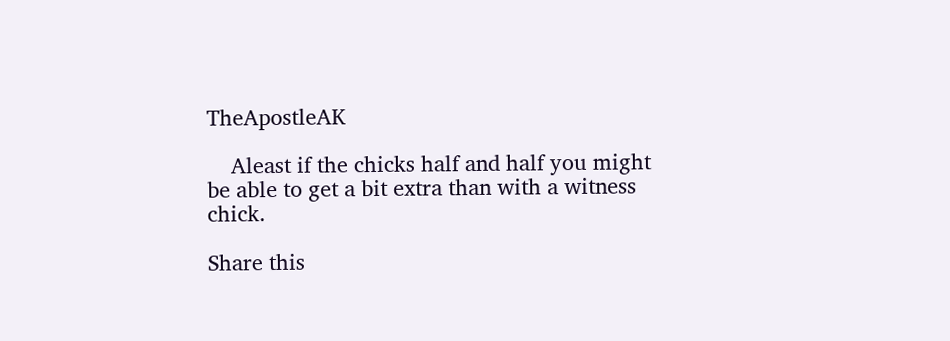TheApostleAK

    Aleast if the chicks half and half you might be able to get a bit extra than with a witness chick.

Share this